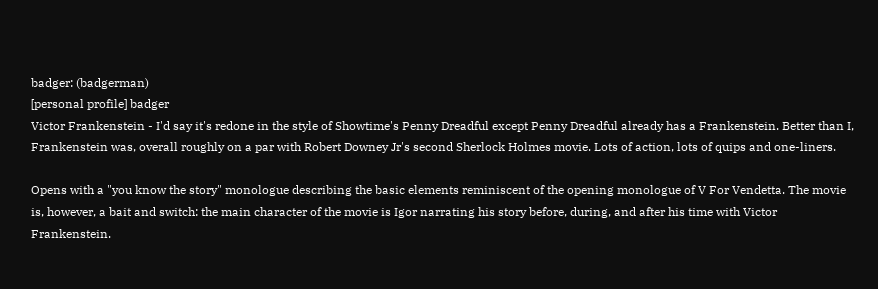badger: (badgerman)
[personal profile] badger
Victor Frankenstein - I'd say it's redone in the style of Showtime's Penny Dreadful except Penny Dreadful already has a Frankenstein. Better than I, Frankenstein was, overall roughly on a par with Robert Downey Jr's second Sherlock Holmes movie. Lots of action, lots of quips and one-liners.

Opens with a "you know the story" monologue describing the basic elements reminiscent of the opening monologue of V For Vendetta. The movie is, however, a bait and switch: the main character of the movie is Igor narrating his story before, during, and after his time with Victor Frankenstein.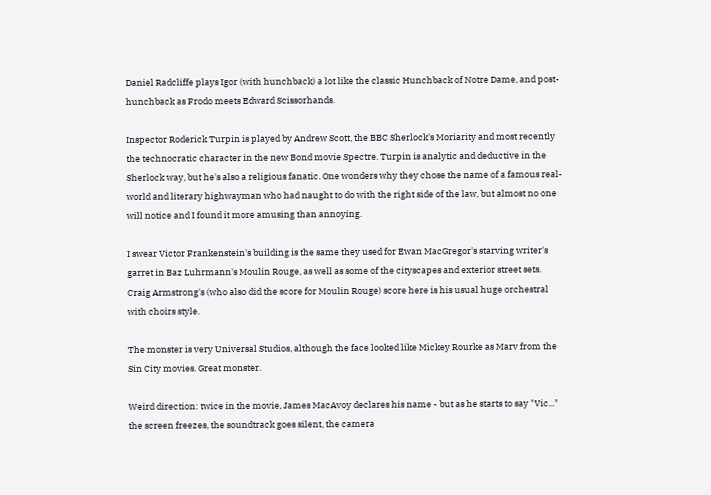Daniel Radcliffe plays Igor (with hunchback) a lot like the classic Hunchback of Notre Dame, and post-hunchback as Frodo meets Edward Scissorhands.

Inspector Roderick Turpin is played by Andrew Scott, the BBC Sherlock's Moriarity and most recently the technocratic character in the new Bond movie Spectre. Turpin is analytic and deductive in the Sherlock way, but he's also a religious fanatic. One wonders why they chose the name of a famous real-world and literary highwayman who had naught to do with the right side of the law, but almost no one will notice and I found it more amusing than annoying.

I swear Victor Frankenstein's building is the same they used for Ewan MacGregor's starving writer's garret in Baz Luhrmann's Moulin Rouge, as well as some of the cityscapes and exterior street sets. Craig Armstrong's (who also did the score for Moulin Rouge) score here is his usual huge orchestral with choirs style.

The monster is very Universal Studios, although the face looked like Mickey Rourke as Marv from the Sin City movies. Great monster.

Weird direction: twice in the movie, James MacAvoy declares his name - but as he starts to say "Vic..." the screen freezes, the soundtrack goes silent, the camera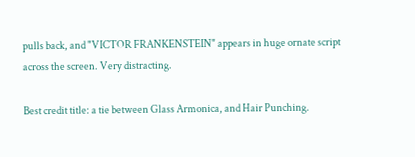pulls back, and "VICTOR FRANKENSTEIN" appears in huge ornate script across the screen. Very distracting.

Best credit title: a tie between Glass Armonica, and Hair Punching.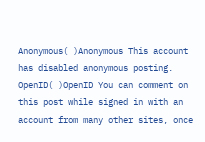Anonymous( )Anonymous This account has disabled anonymous posting.
OpenID( )OpenID You can comment on this post while signed in with an account from many other sites, once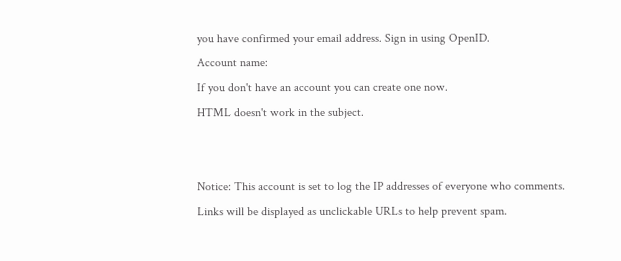you have confirmed your email address. Sign in using OpenID.
Account name:
If you don't have an account you can create one now.
HTML doesn't work in the subject.


Notice: This account is set to log the IP addresses of everyone who comments.
Links will be displayed as unclickable URLs to help prevent spam.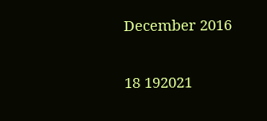December 2016

18 192021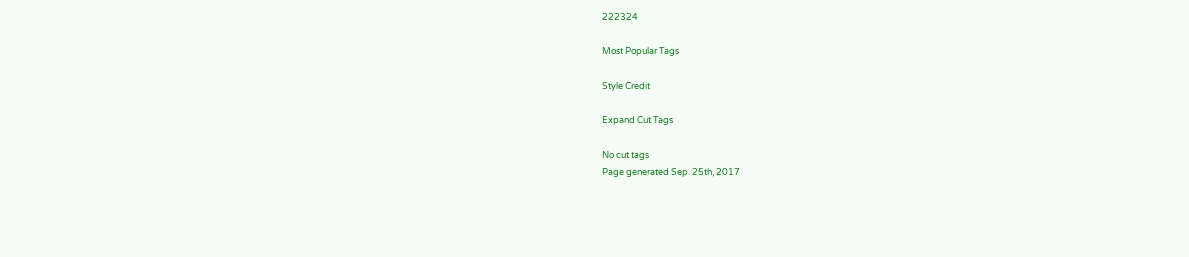222324

Most Popular Tags

Style Credit

Expand Cut Tags

No cut tags
Page generated Sep. 25th, 2017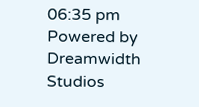06:35 pm
Powered by Dreamwidth Studios